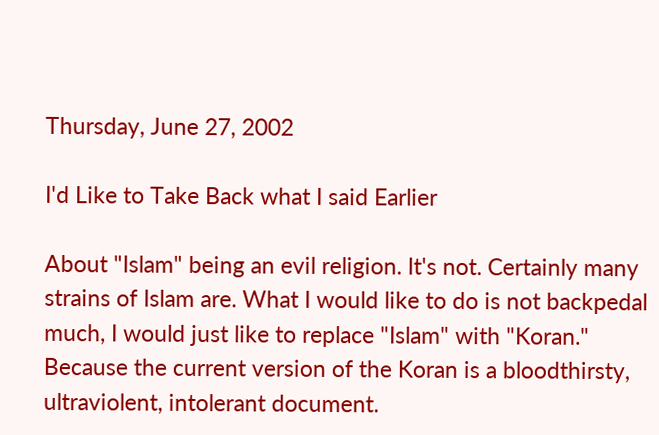Thursday, June 27, 2002

I'd Like to Take Back what I said Earlier

About "Islam" being an evil religion. It's not. Certainly many strains of Islam are. What I would like to do is not backpedal much, I would just like to replace "Islam" with "Koran." Because the current version of the Koran is a bloodthirsty, ultraviolent, intolerant document.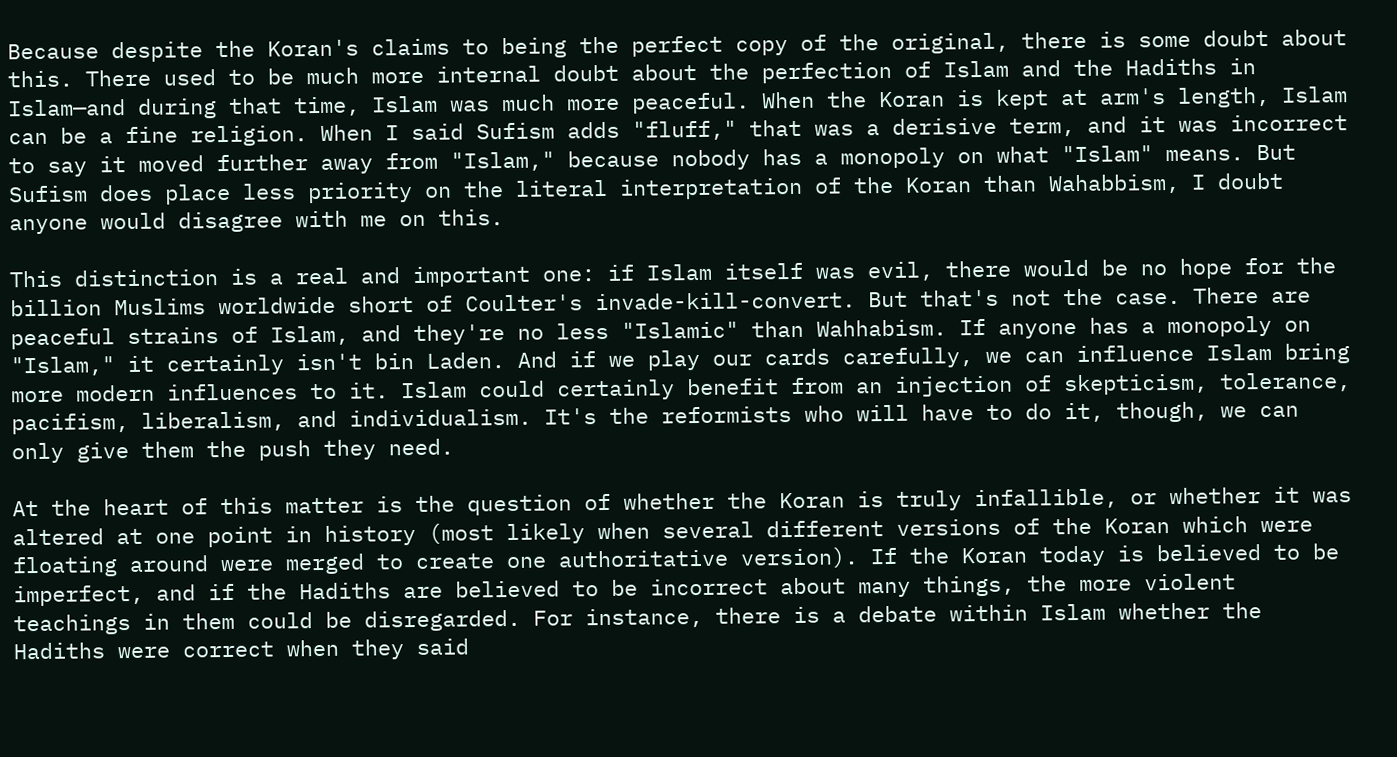Because despite the Koran's claims to being the perfect copy of the original, there is some doubt about this. There used to be much more internal doubt about the perfection of Islam and the Hadiths in Islam—and during that time, Islam was much more peaceful. When the Koran is kept at arm's length, Islam can be a fine religion. When I said Sufism adds "fluff," that was a derisive term, and it was incorrect to say it moved further away from "Islam," because nobody has a monopoly on what "Islam" means. But Sufism does place less priority on the literal interpretation of the Koran than Wahabbism, I doubt anyone would disagree with me on this.

This distinction is a real and important one: if Islam itself was evil, there would be no hope for the billion Muslims worldwide short of Coulter's invade-kill-convert. But that's not the case. There are peaceful strains of Islam, and they're no less "Islamic" than Wahhabism. If anyone has a monopoly on "Islam," it certainly isn't bin Laden. And if we play our cards carefully, we can influence Islam bring more modern influences to it. Islam could certainly benefit from an injection of skepticism, tolerance, pacifism, liberalism, and individualism. It's the reformists who will have to do it, though, we can only give them the push they need.

At the heart of this matter is the question of whether the Koran is truly infallible, or whether it was altered at one point in history (most likely when several different versions of the Koran which were floating around were merged to create one authoritative version). If the Koran today is believed to be imperfect, and if the Hadiths are believed to be incorrect about many things, the more violent teachings in them could be disregarded. For instance, there is a debate within Islam whether the Hadiths were correct when they said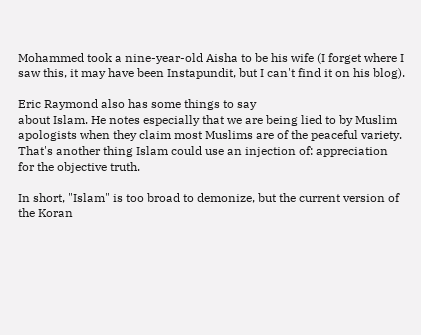Mohammed took a nine-year-old Aisha to be his wife (I forget where I saw this, it may have been Instapundit, but I can't find it on his blog).

Eric Raymond also has some things to say
about Islam. He notes especially that we are being lied to by Muslim apologists when they claim most Muslims are of the peaceful variety. That's another thing Islam could use an injection of: appreciation for the objective truth.

In short, "Islam" is too broad to demonize, but the current version of the Koran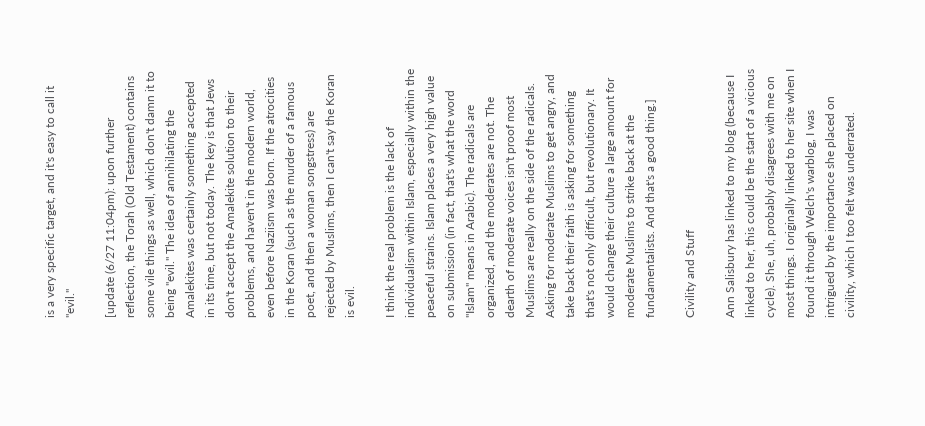is a very specific target, and it's easy to call it "evil."

[update (6/27 11:04pm): upon further reflection, the Torah (Old Testament) contains some vile things as well, which don't damn it to being "evil." The idea of annihilating the Amalekites was certainly something accepted in its time, but not today. The key is that Jews don't accept the Amalekite solution to their problems, and haven't in the modern world, even before Naziism was born. If the atrocities in the Koran (such as the murder of a famous poet, and then a woman songstress) are rejected by Muslims, then I can't say the Koran is evil.

I think the real problem is the lack of individualism within Islam, especially within the peaceful strains. Islam places a very high value on submission (in fact, that's what the word "Islam" means in Arabic). The radicals are organized, and the moderates are not. The dearth of moderate voices isn't proof most Muslims are really on the side of the radicals. Asking for moderate Muslims to get angry, and take back their faith is asking for something that's not only difficult, but revolutionary. It would change their culture a large amount for moderate Muslims to strike back at the fundamentalists. And that's a good thing.]

Civility and Stuff

Ann Salisbury has linked to my blog (because I linked to her, this could be the start of a vicious cycle). She, uh, probably disagrees with me on most things. I originally linked to her site when I found it through Welch's warblog, I was intrigued by the importance she placed on civility, which I too felt was underrated.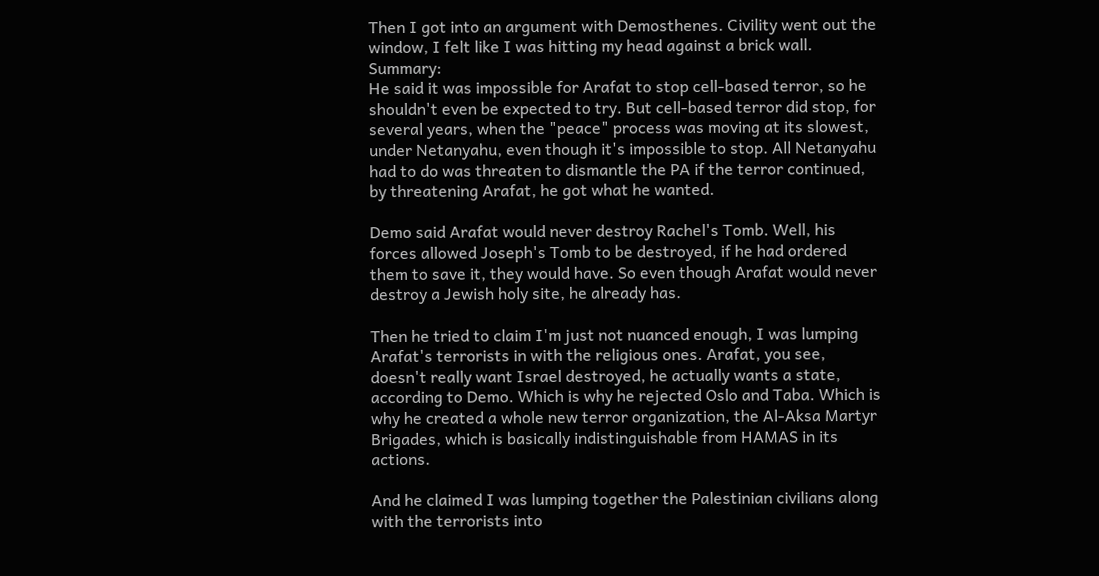Then I got into an argument with Demosthenes. Civility went out the window, I felt like I was hitting my head against a brick wall. Summary:
He said it was impossible for Arafat to stop cell-based terror, so he shouldn't even be expected to try. But cell-based terror did stop, for several years, when the "peace" process was moving at its slowest, under Netanyahu, even though it's impossible to stop. All Netanyahu had to do was threaten to dismantle the PA if the terror continued, by threatening Arafat, he got what he wanted.

Demo said Arafat would never destroy Rachel's Tomb. Well, his forces allowed Joseph's Tomb to be destroyed, if he had ordered them to save it, they would have. So even though Arafat would never destroy a Jewish holy site, he already has.

Then he tried to claim I'm just not nuanced enough, I was lumping Arafat's terrorists in with the religious ones. Arafat, you see, doesn't really want Israel destroyed, he actually wants a state, according to Demo. Which is why he rejected Oslo and Taba. Which is why he created a whole new terror organization, the Al-Aksa Martyr Brigades, which is basically indistinguishable from HAMAS in its actions.

And he claimed I was lumping together the Palestinian civilians along with the terrorists into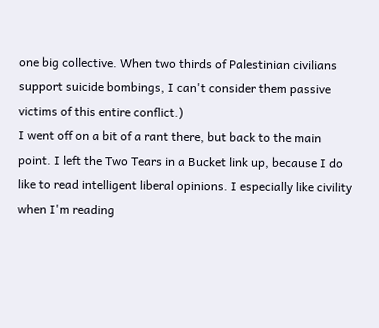one big collective. When two thirds of Palestinian civilians support suicide bombings, I can't consider them passive victims of this entire conflict.)
I went off on a bit of a rant there, but back to the main point. I left the Two Tears in a Bucket link up, because I do like to read intelligent liberal opinions. I especially like civility when I'm reading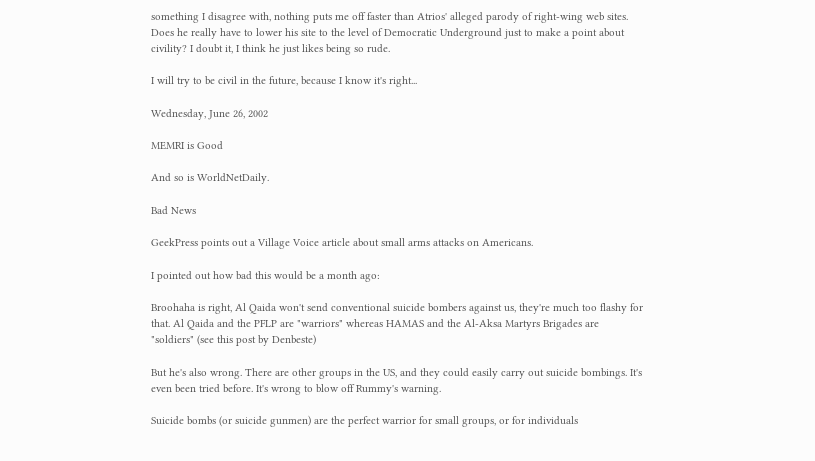something I disagree with, nothing puts me off faster than Atrios' alleged parody of right-wing web sites. Does he really have to lower his site to the level of Democratic Underground just to make a point about civility? I doubt it, I think he just likes being so rude.

I will try to be civil in the future, because I know it's right...

Wednesday, June 26, 2002

MEMRI is Good

And so is WorldNetDaily.

Bad News

GeekPress points out a Village Voice article about small arms attacks on Americans.

I pointed out how bad this would be a month ago:

Broohaha is right, Al Qaida won't send conventional suicide bombers against us, they're much too flashy for that. Al Qaida and the PFLP are "warriors" whereas HAMAS and the Al-Aksa Martyrs Brigades are "soldiers" (see this post by Denbeste)

But he's also wrong. There are other groups in the US, and they could easily carry out suicide bombings. It's even been tried before. It's wrong to blow off Rummy's warning.

Suicide bombs (or suicide gunmen) are the perfect warrior for small groups, or for individuals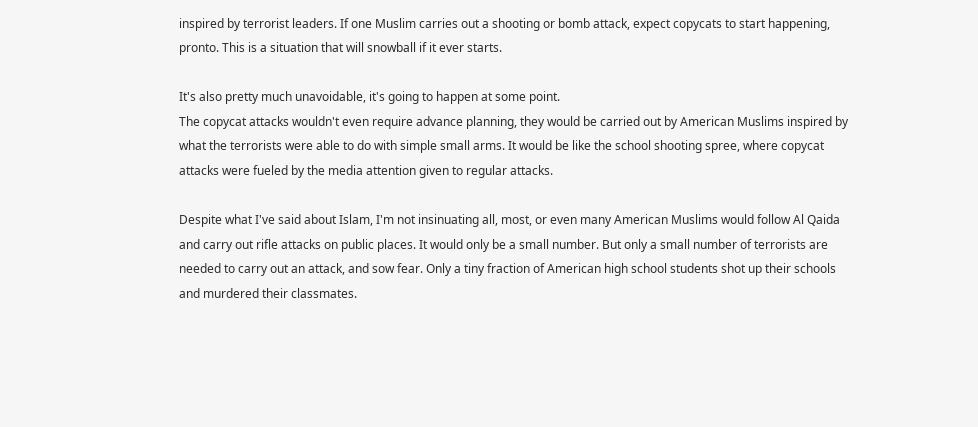inspired by terrorist leaders. If one Muslim carries out a shooting or bomb attack, expect copycats to start happening, pronto. This is a situation that will snowball if it ever starts.

It's also pretty much unavoidable, it's going to happen at some point.
The copycat attacks wouldn't even require advance planning, they would be carried out by American Muslims inspired by what the terrorists were able to do with simple small arms. It would be like the school shooting spree, where copycat attacks were fueled by the media attention given to regular attacks.

Despite what I've said about Islam, I'm not insinuating all, most, or even many American Muslims would follow Al Qaida and carry out rifle attacks on public places. It would only be a small number. But only a small number of terrorists are needed to carry out an attack, and sow fear. Only a tiny fraction of American high school students shot up their schools and murdered their classmates.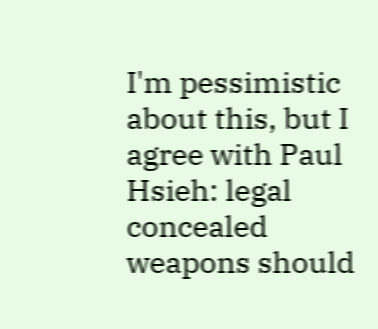I'm pessimistic about this, but I agree with Paul Hsieh: legal concealed weapons should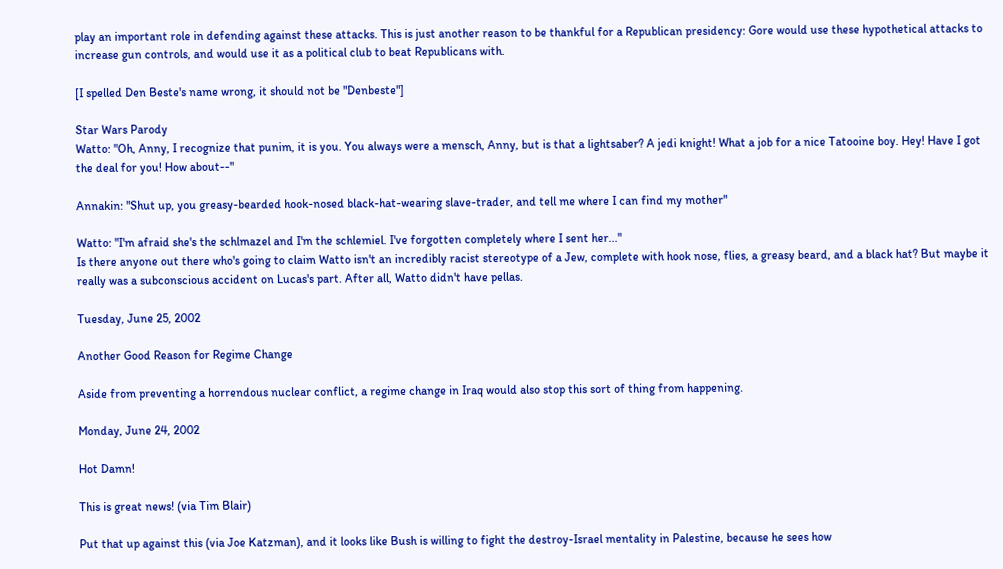play an important role in defending against these attacks. This is just another reason to be thankful for a Republican presidency: Gore would use these hypothetical attacks to increase gun controls, and would use it as a political club to beat Republicans with.

[I spelled Den Beste's name wrong, it should not be "Denbeste"]

Star Wars Parody
Watto: "Oh, Anny, I recognize that punim, it is you. You always were a mensch, Anny, but is that a lightsaber? A jedi knight! What a job for a nice Tatooine boy. Hey! Have I got the deal for you! How about--"

Annakin: "Shut up, you greasy-bearded hook-nosed black-hat-wearing slave-trader, and tell me where I can find my mother"

Watto: "I'm afraid she's the schlmazel and I'm the schlemiel. I've forgotten completely where I sent her..."
Is there anyone out there who's going to claim Watto isn't an incredibly racist stereotype of a Jew, complete with hook nose, flies, a greasy beard, and a black hat? But maybe it really was a subconscious accident on Lucas's part. After all, Watto didn't have pellas.

Tuesday, June 25, 2002

Another Good Reason for Regime Change

Aside from preventing a horrendous nuclear conflict, a regime change in Iraq would also stop this sort of thing from happening.

Monday, June 24, 2002

Hot Damn!

This is great news! (via Tim Blair)

Put that up against this (via Joe Katzman), and it looks like Bush is willing to fight the destroy-Israel mentality in Palestine, because he sees how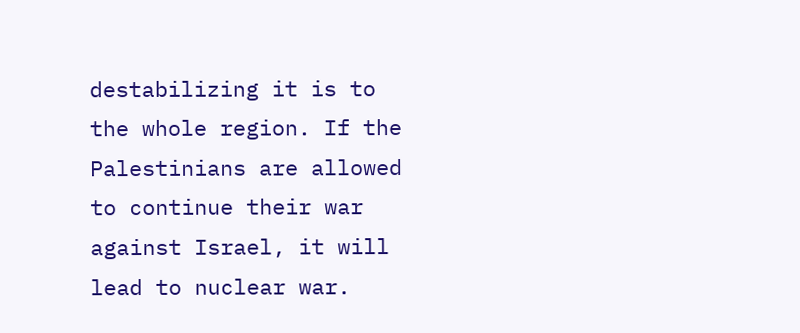destabilizing it is to the whole region. If the Palestinians are allowed to continue their war against Israel, it will lead to nuclear war.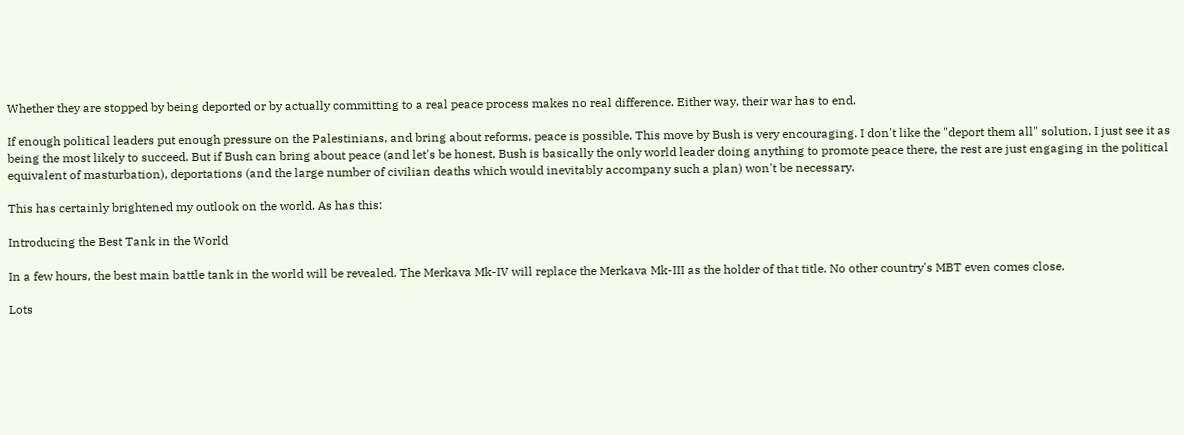Whether they are stopped by being deported or by actually committing to a real peace process makes no real difference. Either way, their war has to end.

If enough political leaders put enough pressure on the Palestinians, and bring about reforms, peace is possible. This move by Bush is very encouraging. I don't like the "deport them all" solution, I just see it as being the most likely to succeed. But if Bush can bring about peace (and let's be honest, Bush is basically the only world leader doing anything to promote peace there, the rest are just engaging in the political equivalent of masturbation), deportations (and the large number of civilian deaths which would inevitably accompany such a plan) won't be necessary.

This has certainly brightened my outlook on the world. As has this:

Introducing the Best Tank in the World

In a few hours, the best main battle tank in the world will be revealed. The Merkava Mk-IV will replace the Merkava Mk-III as the holder of that title. No other country's MBT even comes close.

Lots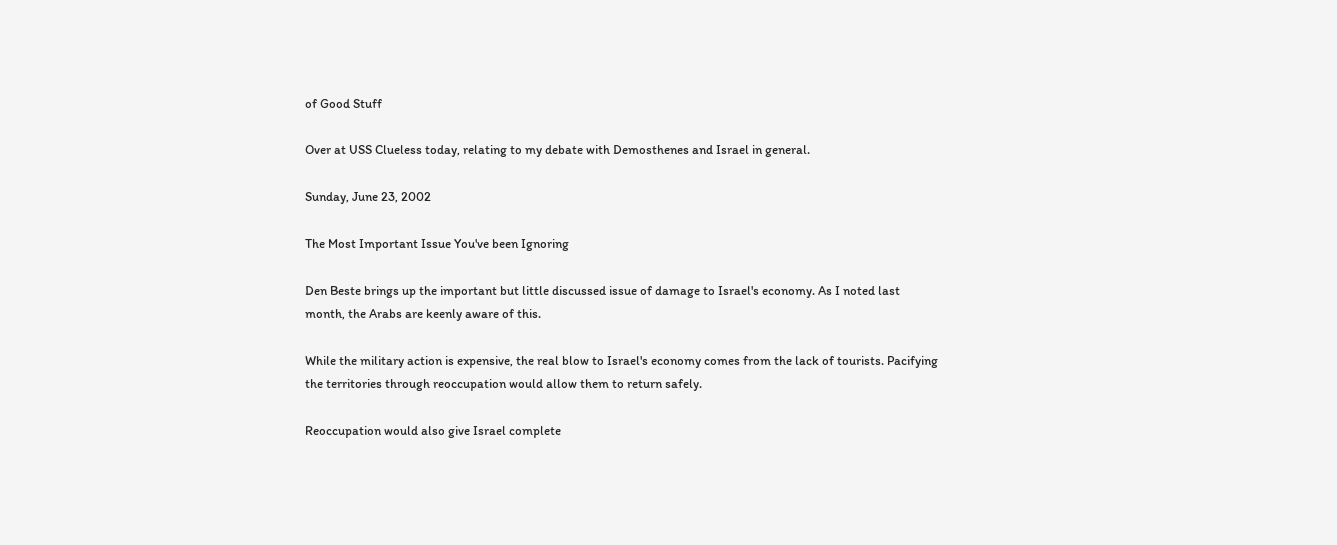of Good Stuff

Over at USS Clueless today, relating to my debate with Demosthenes and Israel in general.

Sunday, June 23, 2002

The Most Important Issue You've been Ignoring

Den Beste brings up the important but little discussed issue of damage to Israel's economy. As I noted last month, the Arabs are keenly aware of this.

While the military action is expensive, the real blow to Israel's economy comes from the lack of tourists. Pacifying the territories through reoccupation would allow them to return safely.

Reoccupation would also give Israel complete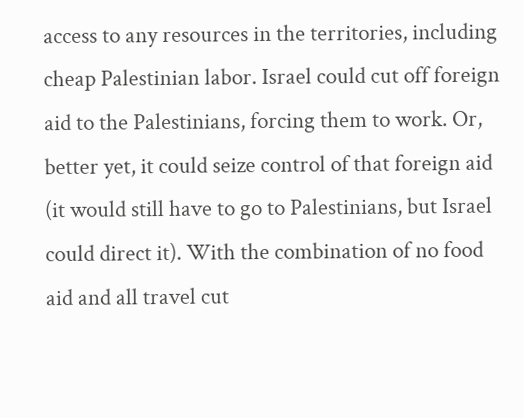access to any resources in the territories, including cheap Palestinian labor. Israel could cut off foreign aid to the Palestinians, forcing them to work. Or, better yet, it could seize control of that foreign aid (it would still have to go to Palestinians, but Israel could direct it). With the combination of no food aid and all travel cut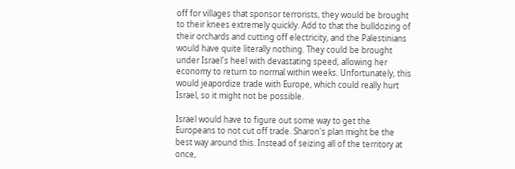off for villages that sponsor terrorists, they would be brought to their knees extremely quickly. Add to that the bulldozing of their orchards and cutting off electricity, and the Palestinians would have quite literally nothing. They could be brought under Israel's heel with devastating speed, allowing her economy to return to normal within weeks. Unfortunately, this would jeapordize trade with Europe, which could really hurt Israel, so it might not be possible.

Israel would have to figure out some way to get the Europeans to not cut off trade. Sharon's plan might be the best way around this. Instead of seizing all of the territory at once,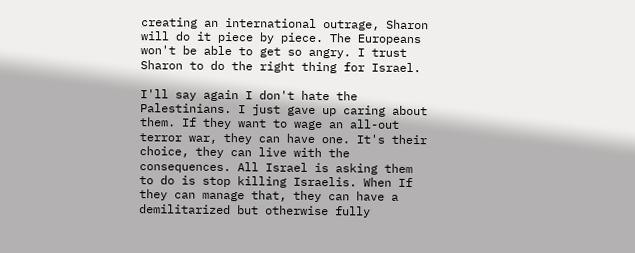creating an international outrage, Sharon will do it piece by piece. The Europeans won't be able to get so angry. I trust Sharon to do the right thing for Israel.

I'll say again I don't hate the Palestinians. I just gave up caring about them. If they want to wage an all-out terror war, they can have one. It's their choice, they can live with the consequences. All Israel is asking them to do is stop killing Israelis. When If they can manage that, they can have a demilitarized but otherwise fully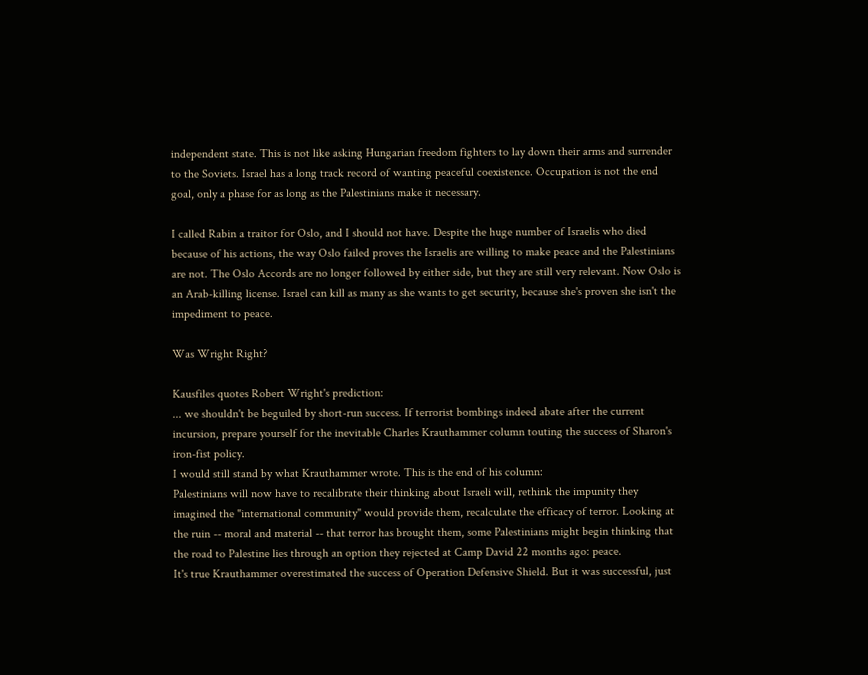independent state. This is not like asking Hungarian freedom fighters to lay down their arms and surrender to the Soviets. Israel has a long track record of wanting peaceful coexistence. Occupation is not the end goal, only a phase for as long as the Palestinians make it necessary.

I called Rabin a traitor for Oslo, and I should not have. Despite the huge number of Israelis who died because of his actions, the way Oslo failed proves the Israelis are willing to make peace and the Palestinians are not. The Oslo Accords are no longer followed by either side, but they are still very relevant. Now Oslo is an Arab-killing license. Israel can kill as many as she wants to get security, because she's proven she isn't the impediment to peace.

Was Wright Right?

Kausfiles quotes Robert Wright's prediction:
... we shouldn't be beguiled by short-run success. If terrorist bombings indeed abate after the current incursion, prepare yourself for the inevitable Charles Krauthammer column touting the success of Sharon's iron-fist policy.
I would still stand by what Krauthammer wrote. This is the end of his column:
Palestinians will now have to recalibrate their thinking about Israeli will, rethink the impunity they imagined the "international community" would provide them, recalculate the efficacy of terror. Looking at the ruin -- moral and material -- that terror has brought them, some Palestinians might begin thinking that the road to Palestine lies through an option they rejected at Camp David 22 months ago: peace.
It's true Krauthammer overestimated the success of Operation Defensive Shield. But it was successful, just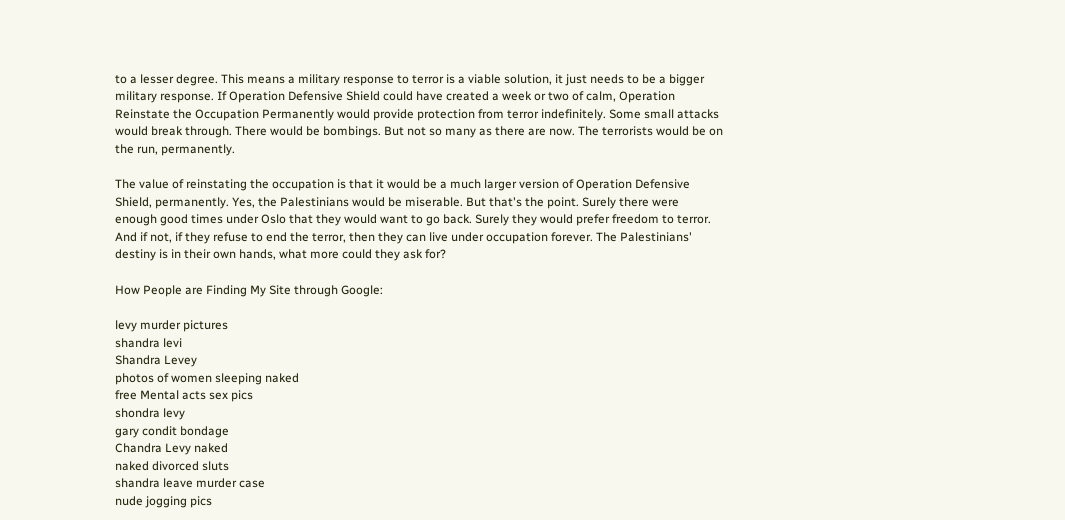to a lesser degree. This means a military response to terror is a viable solution, it just needs to be a bigger military response. If Operation Defensive Shield could have created a week or two of calm, Operation Reinstate the Occupation Permanently would provide protection from terror indefinitely. Some small attacks would break through. There would be bombings. But not so many as there are now. The terrorists would be on the run, permanently.

The value of reinstating the occupation is that it would be a much larger version of Operation Defensive Shield, permanently. Yes, the Palestinians would be miserable. But that's the point. Surely there were enough good times under Oslo that they would want to go back. Surely they would prefer freedom to terror. And if not, if they refuse to end the terror, then they can live under occupation forever. The Palestinians' destiny is in their own hands, what more could they ask for?

How People are Finding My Site through Google:

levy murder pictures
shandra levi
Shandra Levey
photos of women sleeping naked
free Mental acts sex pics
shondra levy
gary condit bondage
Chandra Levy naked
naked divorced sluts
shandra leave murder case
nude jogging pics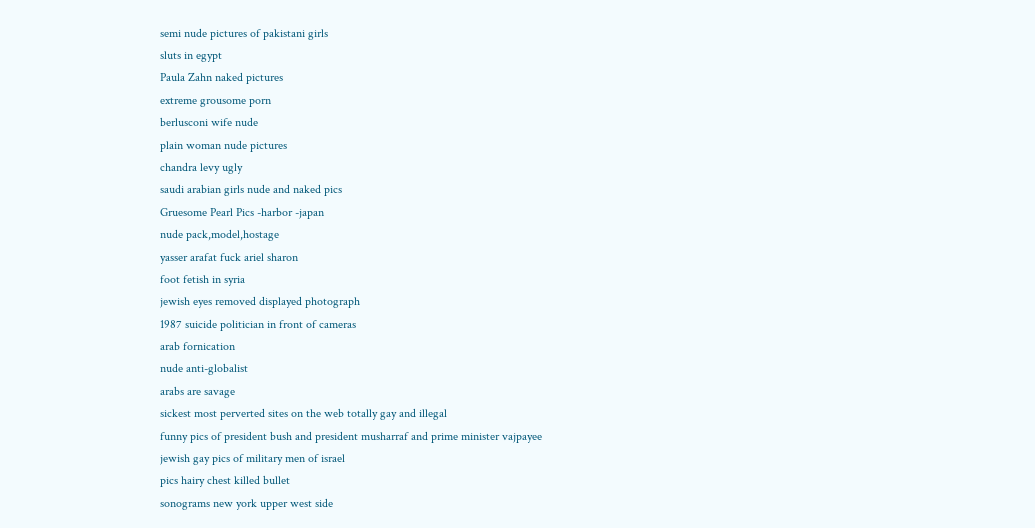semi nude pictures of pakistani girls
sluts in egypt
Paula Zahn naked pictures
extreme grousome porn
berlusconi wife nude
plain woman nude pictures
chandra levy ugly
saudi arabian girls nude and naked pics
Gruesome Pearl Pics -harbor -japan
nude pack,model,hostage
yasser arafat fuck ariel sharon
foot fetish in syria
jewish eyes removed displayed photograph
1987 suicide politician in front of cameras
arab fornication
nude anti-globalist
arabs are savage
sickest most perverted sites on the web totally gay and illegal
funny pics of president bush and president musharraf and prime minister vajpayee
jewish gay pics of military men of israel
pics hairy chest killed bullet
sonograms new york upper west side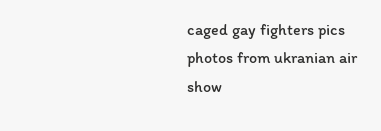caged gay fighters pics
photos from ukranian air show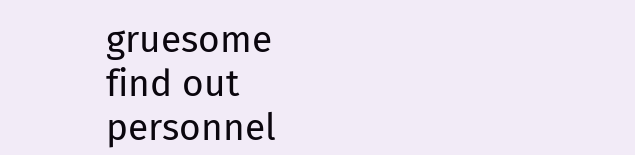gruesome
find out personnel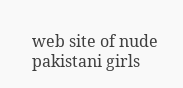web site of nude pakistani girls